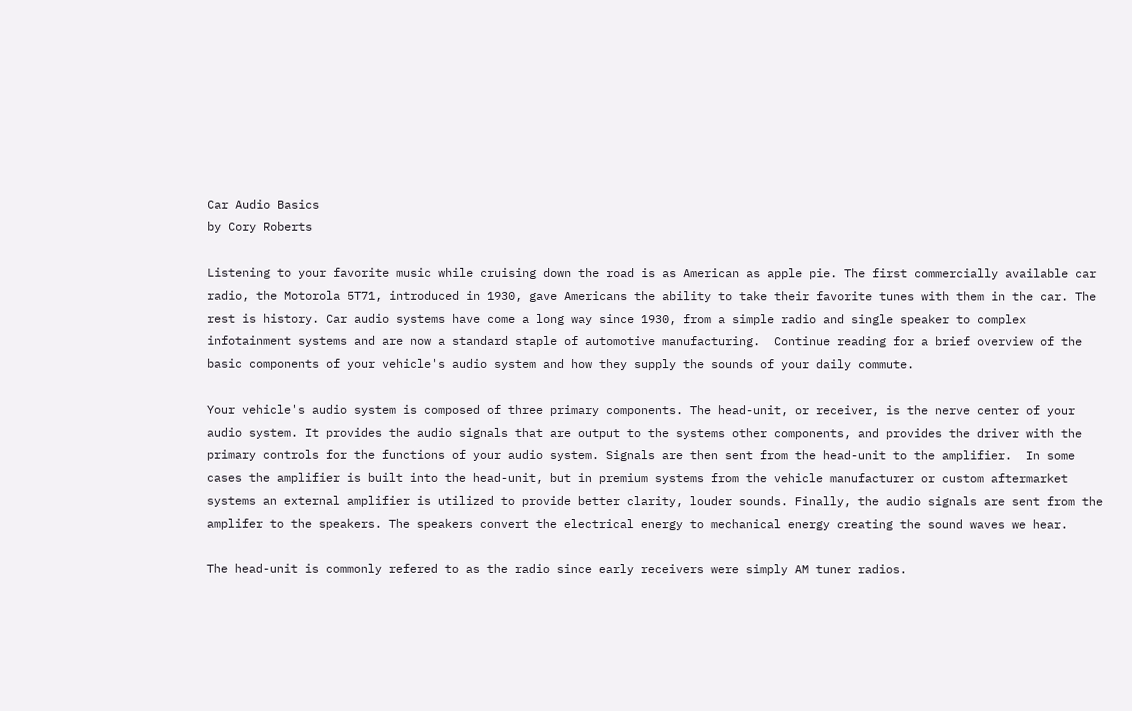Car Audio Basics
by Cory Roberts

Listening to your favorite music while cruising down the road is as American as apple pie. The first commercially available car radio, the Motorola 5T71, introduced in 1930, gave Americans the ability to take their favorite tunes with them in the car. The rest is history. Car audio systems have come a long way since 1930, from a simple radio and single speaker to complex infotainment systems and are now a standard staple of automotive manufacturing.  Continue reading for a brief overview of the basic components of your vehicle's audio system and how they supply the sounds of your daily commute.

Your vehicle's audio system is composed of three primary components. The head-unit, or receiver, is the nerve center of your audio system. It provides the audio signals that are output to the systems other components, and provides the driver with the primary controls for the functions of your audio system. Signals are then sent from the head-unit to the amplifier.  In some cases the amplifier is built into the head-unit, but in premium systems from the vehicle manufacturer or custom aftermarket systems an external amplifier is utilized to provide better clarity, louder sounds. Finally, the audio signals are sent from the amplifer to the speakers. The speakers convert the electrical energy to mechanical energy creating the sound waves we hear.

The head-unit is commonly refered to as the radio since early receivers were simply AM tuner radios.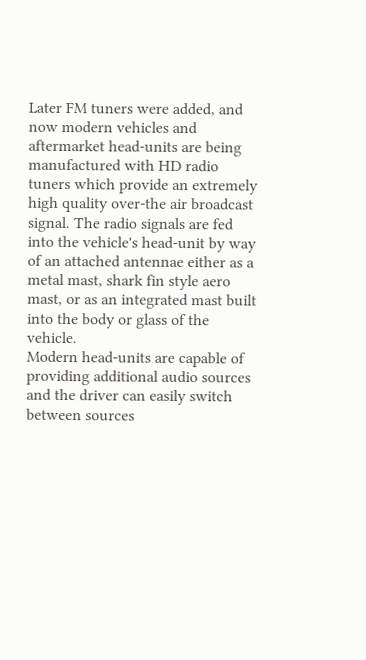Later FM tuners were added, and now modern vehicles and aftermarket head-units are being manufactured with HD radio tuners which provide an extremely high quality over-the air broadcast signal. The radio signals are fed into the vehicle's head-unit by way of an attached antennae either as a metal mast, shark fin style aero mast, or as an integrated mast built into the body or glass of the vehicle.
Modern head-units are capable of providing additional audio sources and the driver can easily switch between sources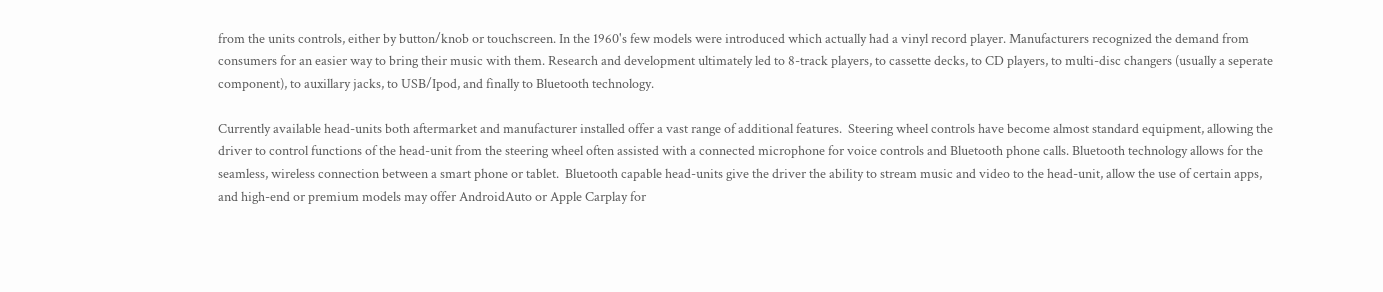from the units controls, either by button/knob or touchscreen. In the 1960's few models were introduced which actually had a vinyl record player. Manufacturers recognized the demand from consumers for an easier way to bring their music with them. Research and development ultimately led to 8-track players, to cassette decks, to CD players, to multi-disc changers (usually a seperate component), to auxillary jacks, to USB/Ipod, and finally to Bluetooth technology.

Currently available head-units both aftermarket and manufacturer installed offer a vast range of additional features.  Steering wheel controls have become almost standard equipment, allowing the driver to control functions of the head-unit from the steering wheel often assisted with a connected microphone for voice controls and Bluetooth phone calls. Bluetooth technology allows for the seamless, wireless connection between a smart phone or tablet.  Bluetooth capable head-units give the driver the ability to stream music and video to the head-unit, allow the use of certain apps, and high-end or premium models may offer AndroidAuto or Apple Carplay for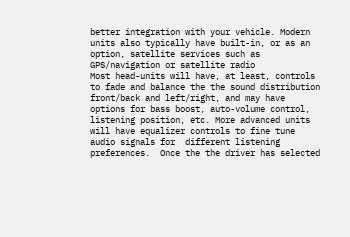better integration with your vehicle. Modern units also typically have built-in, or as an option, satellite services such as GPS/navigation or satellite radio
Most head-units will have, at least, controls to fade and balance the the sound distribution front/back and left/right, and may have options for bass boost, auto-volume control, listening position, etc. More advanced units will have equalizer controls to fine tune audio signals for  different listening preferences.  Once the the driver has selected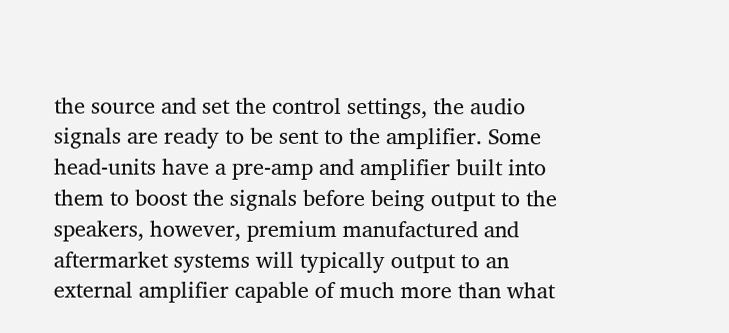the source and set the control settings, the audio signals are ready to be sent to the amplifier. Some head-units have a pre-amp and amplifier built into them to boost the signals before being output to the speakers, however, premium manufactured and aftermarket systems will typically output to an external amplifier capable of much more than what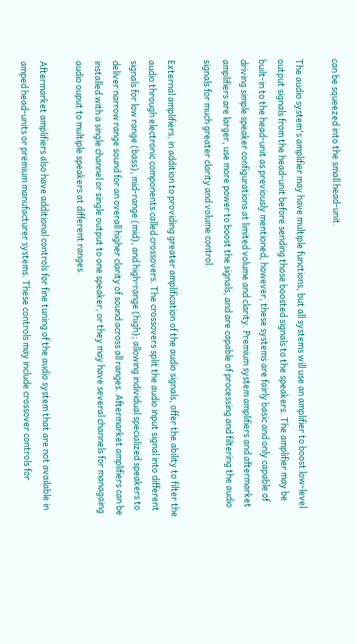can be squeezed into the small head-unit.

The audio system's amplifier may have multiple functions, but all systems will use an amplifier to boost low-level output signals from the head-unit before sending those boosted signals to the speakers. The amplifier may be built-in to the head-unit as previously mentioned, however, these systems are fairly basic and only capable of driving simple speaker configurations at limited volume and clarity. Premium system amplifiers and aftermarket amplifiers are larger, use more power to boost the signals, and are capable of processing and filtering the audio signals for much greater clarity and volume control.

External amplifiers, in addition to providing greater amplification of the audio signals, offer the ability to filter the audio through electronic components called crossovers. The crossovers split the audio input signal into different signals for low range (bass), mid-range (mid), and high-range (high); allowing individual specialized speakers to deliver narrow range sound for an overall higher clarity of sound across all ranges. Aftermarket amplifiers can be installed with a single channel or single output to one speaker, or they may have several channels for managaing audio ouput to multiple speakers at different ranges.

Aftermarket amplifiers also have additional controls for fine tuning of the audio system that are not available in amped head-units or premium manufacturer systems. These controls may include crossover controls for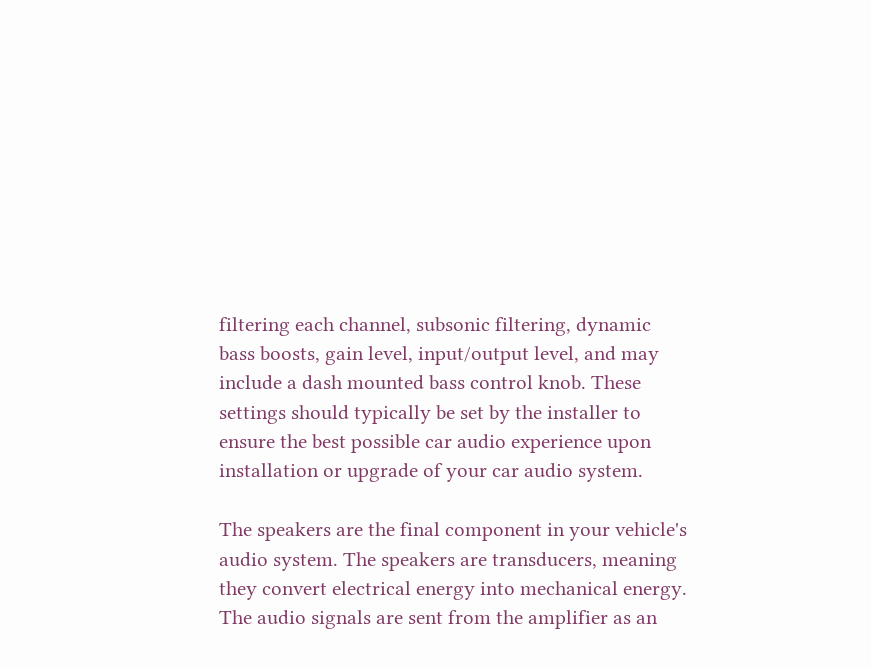filtering each channel, subsonic filtering, dynamic bass boosts, gain level, input/output level, and may include a dash mounted bass control knob. These settings should typically be set by the installer to ensure the best possible car audio experience upon installation or upgrade of your car audio system.

The speakers are the final component in your vehicle's audio system. The speakers are transducers, meaning they convert electrical energy into mechanical energy. The audio signals are sent from the amplifier as an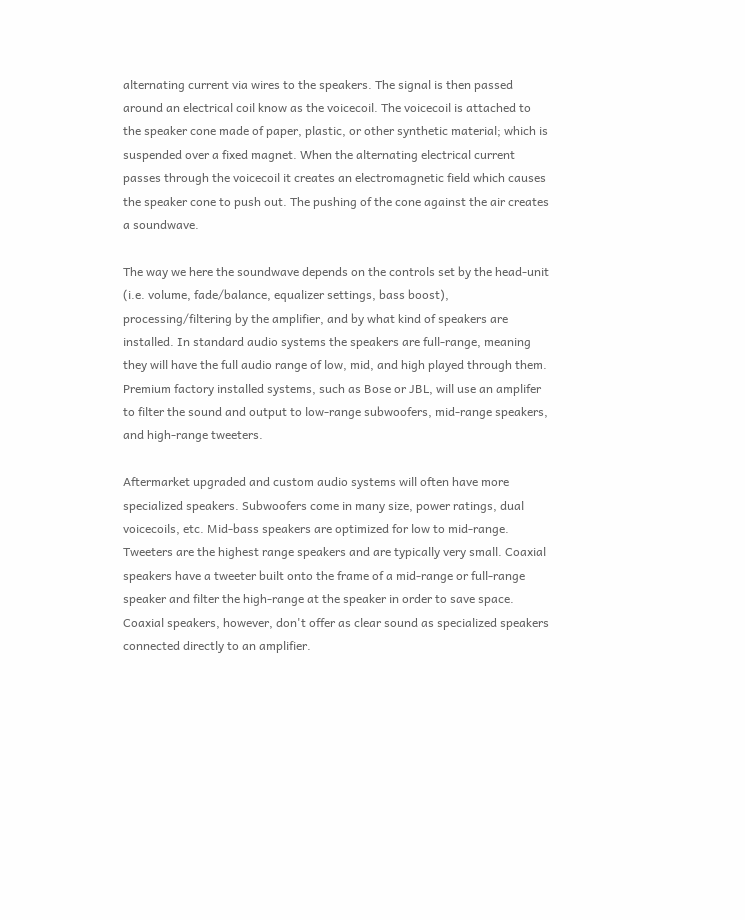alternating current via wires to the speakers. The signal is then passed around an electrical coil know as the voicecoil. The voicecoil is attached to the speaker cone made of paper, plastic, or other synthetic material; which is suspended over a fixed magnet. When the alternating electrical current passes through the voicecoil it creates an electromagnetic field which causes the speaker cone to push out. The pushing of the cone against the air creates a soundwave.

The way we here the soundwave depends on the controls set by the head-unit (i.e. volume, fade/balance, equalizer settings, bass boost), processing/filtering by the amplifier, and by what kind of speakers are installed. In standard audio systems the speakers are full-range, meaning they will have the full audio range of low, mid, and high played through them. Premium factory installed systems, such as Bose or JBL, will use an amplifer to filter the sound and output to low-range subwoofers, mid-range speakers, and high-range tweeters.

Aftermarket upgraded and custom audio systems will often have more specialized speakers. Subwoofers come in many size, power ratings, dual voicecoils, etc. Mid-bass speakers are optimized for low to mid-range. Tweeters are the highest range speakers and are typically very small. Coaxial speakers have a tweeter built onto the frame of a mid-range or full-range speaker and filter the high-range at the speaker in order to save space. Coaxial speakers, however, don't offer as clear sound as specialized speakers connected directly to an amplifier.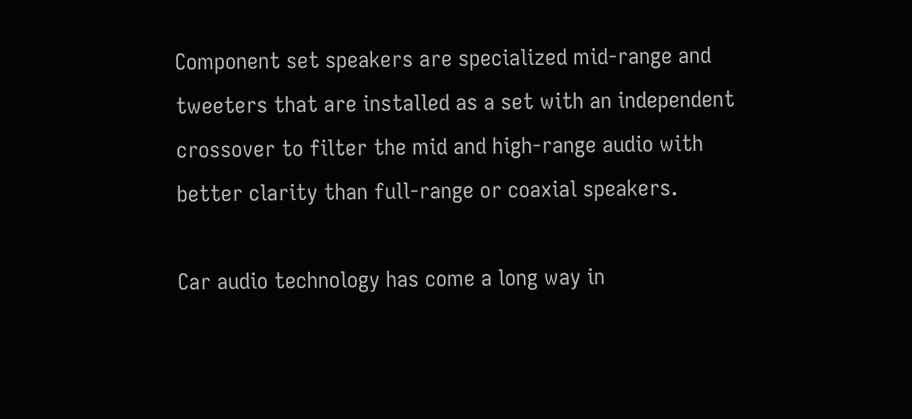Component set speakers are specialized mid-range and tweeters that are installed as a set with an independent crossover to filter the mid and high-range audio with better clarity than full-range or coaxial speakers.

Car audio technology has come a long way in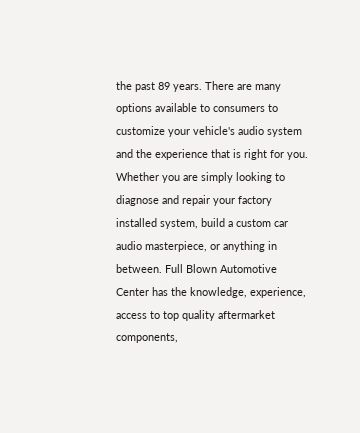the past 89 years. There are many options available to consumers to customize your vehicle's audio system and the experience that is right for you.  Whether you are simply looking to diagnose and repair your factory installed system, build a custom car audio masterpiece, or anything in between. Full Blown Automotive Center has the knowledge, experience, access to top quality aftermarket components,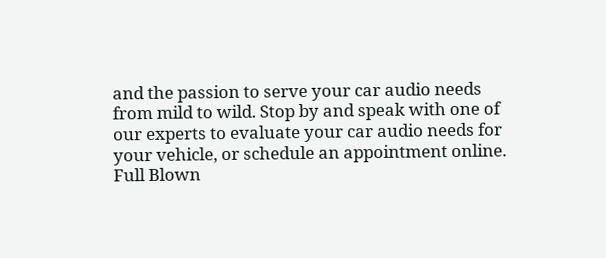and the passion to serve your car audio needs from mild to wild. Stop by and speak with one of our experts to evaluate your car audio needs for your vehicle, or schedule an appointment online.
Full Blown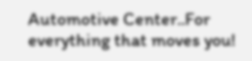Automotive Center..For everything that moves you!